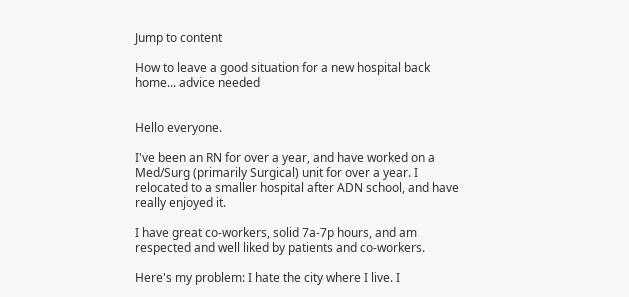Jump to content

How to leave a good situation for a new hospital back home... advice needed


Hello everyone.

I've been an RN for over a year, and have worked on a Med/Surg (primarily Surgical) unit for over a year. I relocated to a smaller hospital after ADN school, and have really enjoyed it.

I have great co-workers, solid 7a-7p hours, and am respected and well liked by patients and co-workers.

Here's my problem: I hate the city where I live. I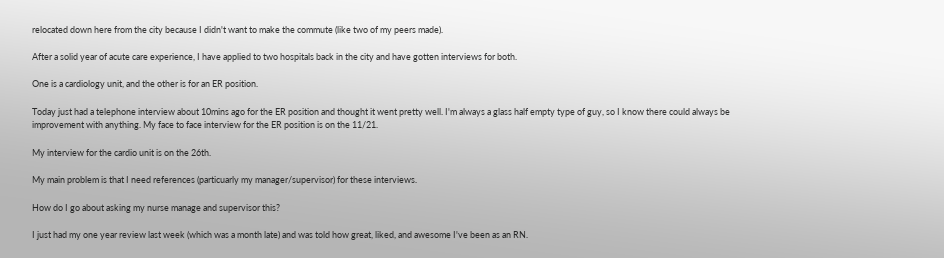relocated down here from the city because I didn't want to make the commute (like two of my peers made).

After a solid year of acute care experience, I have applied to two hospitals back in the city and have gotten interviews for both.

One is a cardiology unit, and the other is for an ER position.

Today just had a telephone interview about 10mins ago for the ER position and thought it went pretty well. I'm always a glass half empty type of guy, so I know there could always be improvement with anything. My face to face interview for the ER position is on the 11/21.

My interview for the cardio unit is on the 26th.

My main problem is that I need references (particuarly my manager/supervisor) for these interviews.

How do I go about asking my nurse manage and supervisor this?

I just had my one year review last week (which was a month late) and was told how great, liked, and awesome I've been as an RN.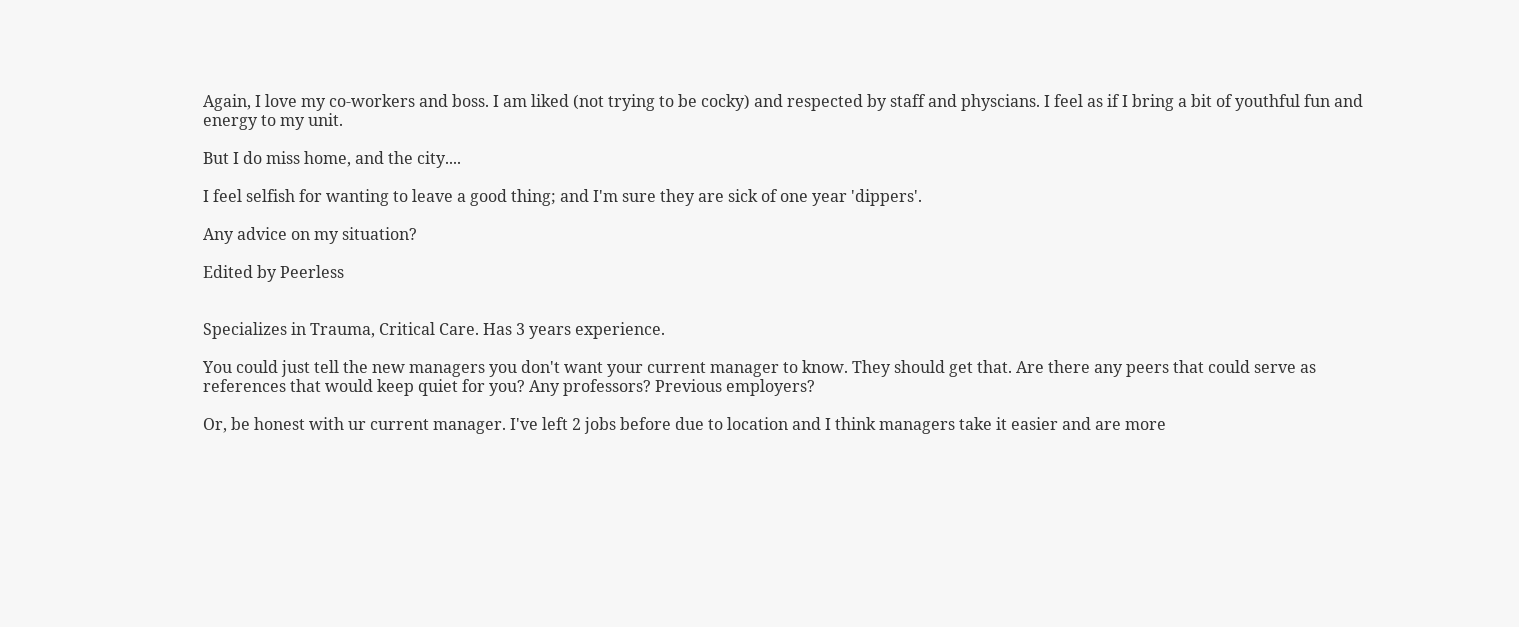Again, I love my co-workers and boss. I am liked (not trying to be cocky) and respected by staff and physcians. I feel as if I bring a bit of youthful fun and energy to my unit.

But I do miss home, and the city....

I feel selfish for wanting to leave a good thing; and I'm sure they are sick of one year 'dippers'.

Any advice on my situation?

Edited by Peerless


Specializes in Trauma, Critical Care. Has 3 years experience.

You could just tell the new managers you don't want your current manager to know. They should get that. Are there any peers that could serve as references that would keep quiet for you? Any professors? Previous employers?

Or, be honest with ur current manager. I've left 2 jobs before due to location and I think managers take it easier and are more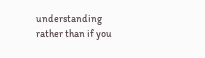understanding rather than if you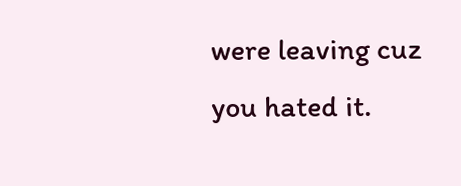were leaving cuz you hated it.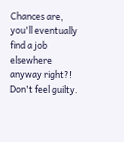Chances are, you'll eventually find a job elsewhere anyway right?! Don't feel guilty.